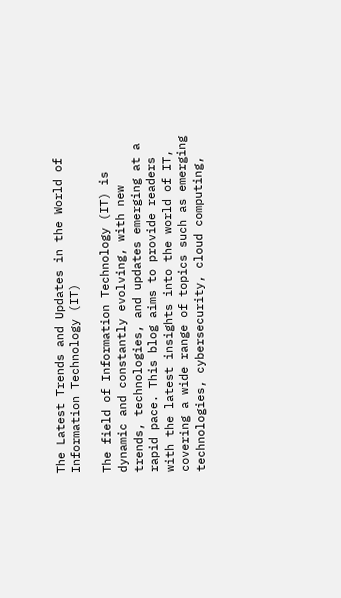The Latest Trends and Updates in the World of Information Technology (IT)

The field of Information Technology (IT) is dynamic and constantly evolving, with new trends, technologies, and updates emerging at a rapid pace. This blog aims to provide readers with the latest insights into the world of IT, covering a wide range of topics such as emerging technologies, cybersecurity, cloud computing,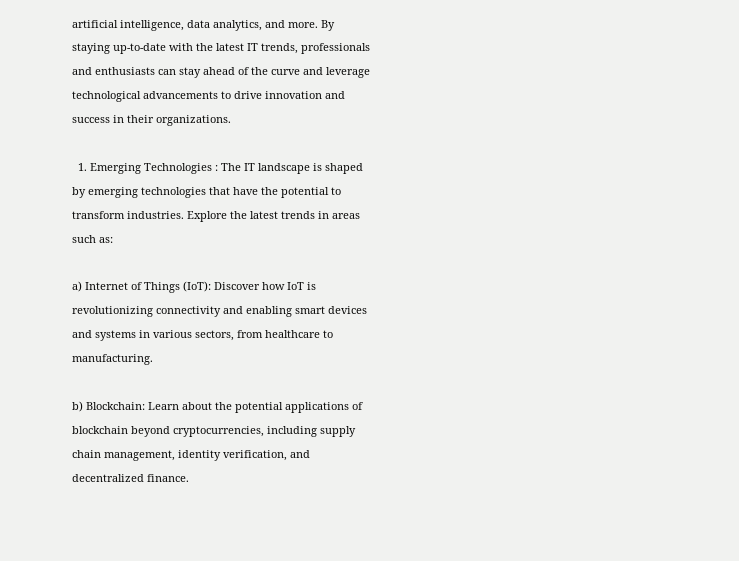artificial intelligence, data analytics, and more. By staying up-to-date with the latest IT trends, professionals and enthusiasts can stay ahead of the curve and leverage technological advancements to drive innovation and success in their organizations.

  1. Emerging Technologies : The IT landscape is shaped by emerging technologies that have the potential to transform industries. Explore the latest trends in areas such as:

a) Internet of Things (IoT): Discover how IoT is revolutionizing connectivity and enabling smart devices and systems in various sectors, from healthcare to manufacturing.

b) Blockchain: Learn about the potential applications of blockchain beyond cryptocurrencies, including supply chain management, identity verification, and decentralized finance.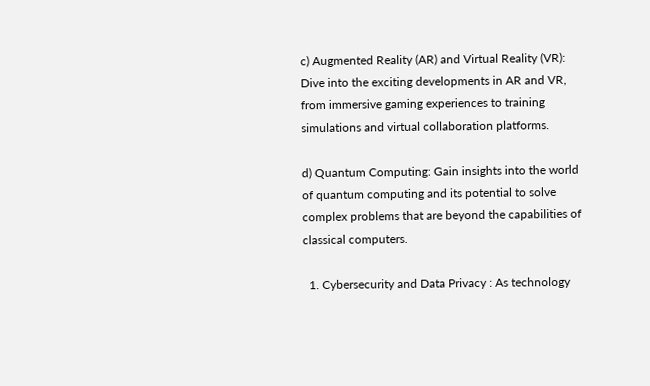c) Augmented Reality (AR) and Virtual Reality (VR): Dive into the exciting developments in AR and VR, from immersive gaming experiences to training simulations and virtual collaboration platforms.

d) Quantum Computing: Gain insights into the world of quantum computing and its potential to solve complex problems that are beyond the capabilities of classical computers.

  1. Cybersecurity and Data Privacy : As technology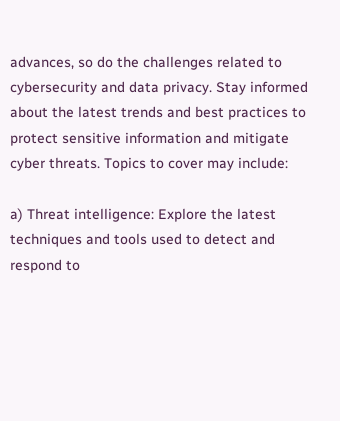advances, so do the challenges related to cybersecurity and data privacy. Stay informed about the latest trends and best practices to protect sensitive information and mitigate cyber threats. Topics to cover may include:

a) Threat intelligence: Explore the latest techniques and tools used to detect and respond to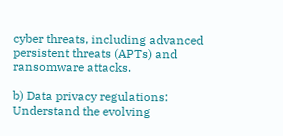cyber threats, including advanced persistent threats (APTs) and ransomware attacks.

b) Data privacy regulations: Understand the evolving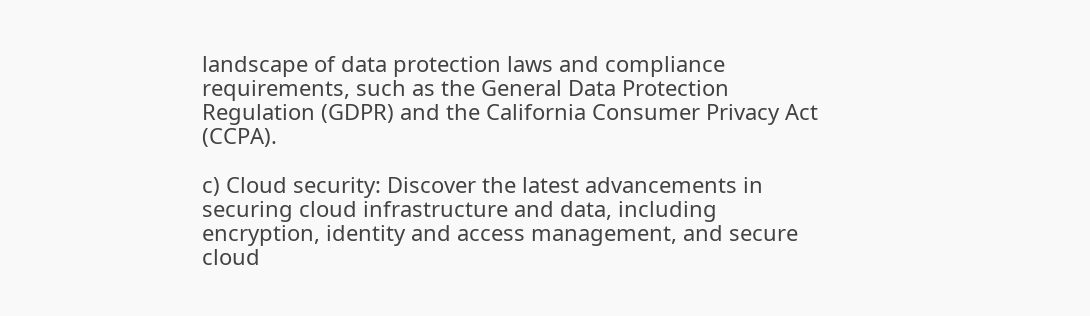landscape of data protection laws and compliance requirements, such as the General Data Protection Regulation (GDPR) and the California Consumer Privacy Act (CCPA).

c) Cloud security: Discover the latest advancements in securing cloud infrastructure and data, including encryption, identity and access management, and secure cloud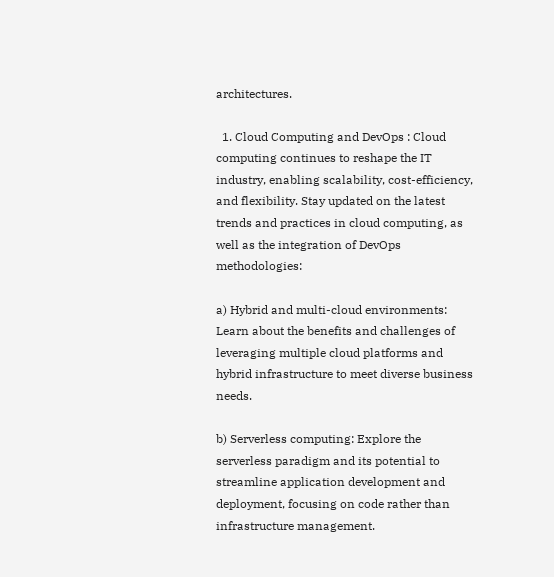architectures.

  1. Cloud Computing and DevOps : Cloud computing continues to reshape the IT industry, enabling scalability, cost-efficiency, and flexibility. Stay updated on the latest trends and practices in cloud computing, as well as the integration of DevOps methodologies:

a) Hybrid and multi-cloud environments: Learn about the benefits and challenges of leveraging multiple cloud platforms and hybrid infrastructure to meet diverse business needs.

b) Serverless computing: Explore the serverless paradigm and its potential to streamline application development and deployment, focusing on code rather than infrastructure management.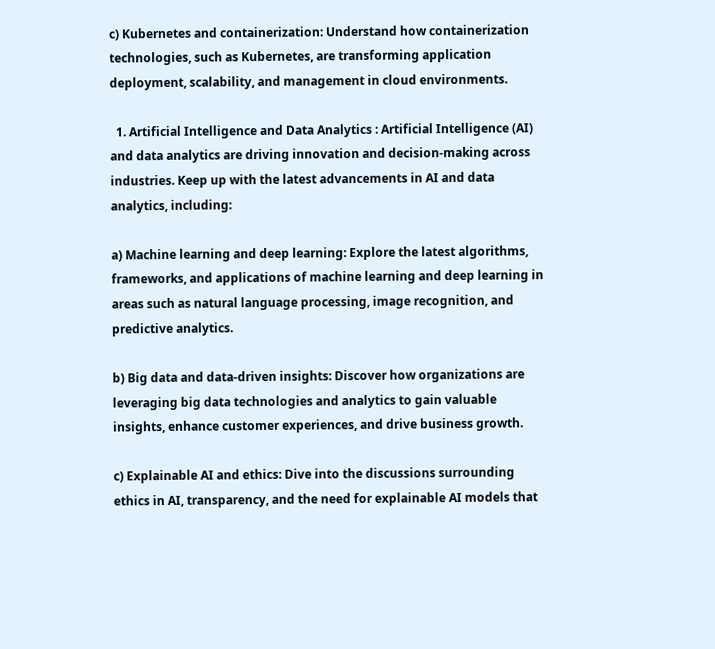c) Kubernetes and containerization: Understand how containerization technologies, such as Kubernetes, are transforming application deployment, scalability, and management in cloud environments.

  1. Artificial Intelligence and Data Analytics : Artificial Intelligence (AI) and data analytics are driving innovation and decision-making across industries. Keep up with the latest advancements in AI and data analytics, including:

a) Machine learning and deep learning: Explore the latest algorithms, frameworks, and applications of machine learning and deep learning in areas such as natural language processing, image recognition, and predictive analytics.

b) Big data and data-driven insights: Discover how organizations are leveraging big data technologies and analytics to gain valuable insights, enhance customer experiences, and drive business growth.

c) Explainable AI and ethics: Dive into the discussions surrounding ethics in AI, transparency, and the need for explainable AI models that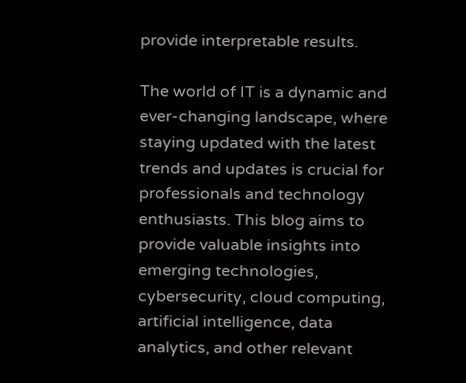provide interpretable results.

The world of IT is a dynamic and ever-changing landscape, where staying updated with the latest trends and updates is crucial for professionals and technology enthusiasts. This blog aims to provide valuable insights into emerging technologies, cybersecurity, cloud computing, artificial intelligence, data analytics, and other relevant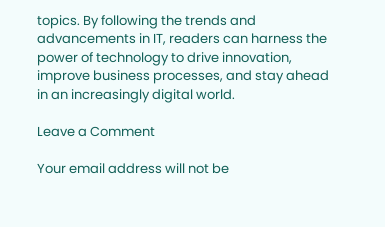topics. By following the trends and advancements in IT, readers can harness the power of technology to drive innovation, improve business processes, and stay ahead in an increasingly digital world.

Leave a Comment

Your email address will not be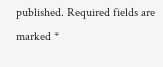published. Required fields are marked *